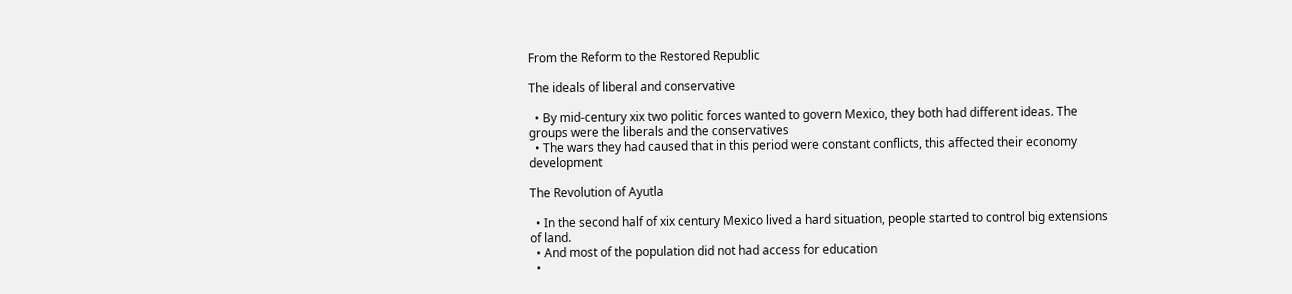From the Reform to the Restored Republic

The ideals of liberal and conservative

  • By mid-century xix two politic forces wanted to govern Mexico, they both had different ideas. The groups were the liberals and the conservatives
  • The wars they had caused that in this period were constant conflicts, this affected their economy development

The Revolution of Ayutla

  • In the second half of xix century Mexico lived a hard situation, people started to control big extensions of land.
  • And most of the population did not had access for education
  •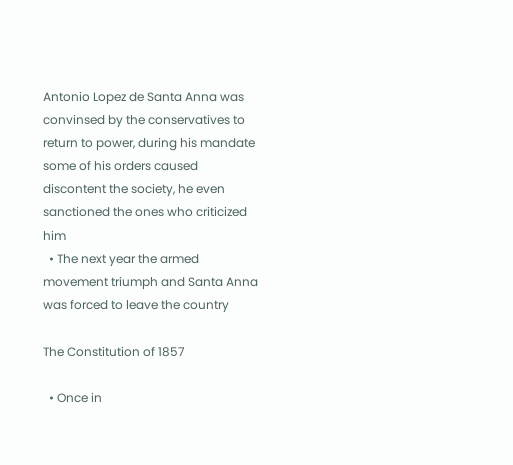Antonio Lopez de Santa Anna was convinsed by the conservatives to return to power, during his mandate some of his orders caused discontent the society, he even sanctioned the ones who criticized him
  • The next year the armed movement triumph and Santa Anna was forced to leave the country

The Constitution of 1857

  • Once in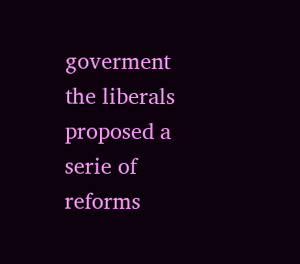goverment the liberals proposed a serie of reforms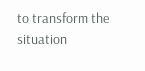to transform the situation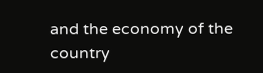and the economy of the country